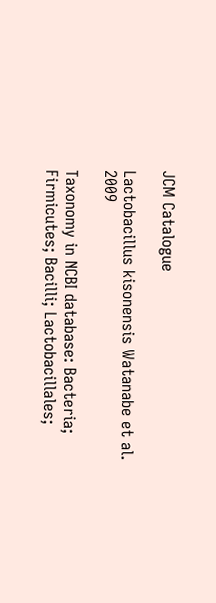JCM Catalogue

Lactobacillus kisonensis Watanabe et al. 2009

Taxonomy in NCBI database: Bacteria; Firmicutes; Bacilli; Lactobacillales;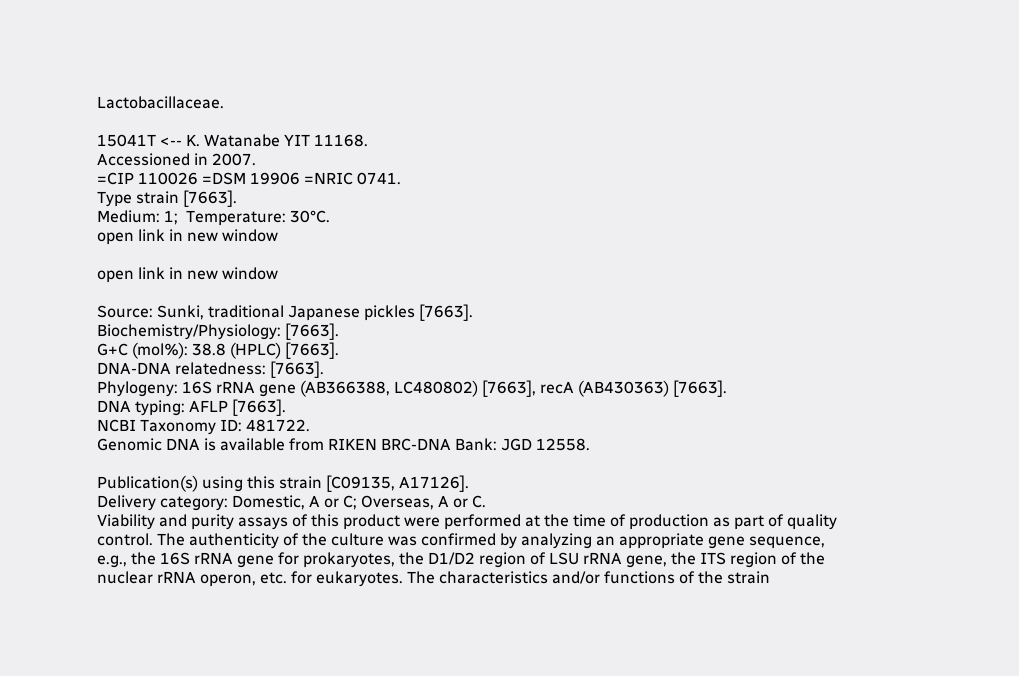Lactobacillaceae.

15041T <-- K. Watanabe YIT 11168.
Accessioned in 2007.
=CIP 110026 =DSM 19906 =NRIC 0741.
Type strain [7663].
Medium: 1;  Temperature: 30°C.
open link in new window

open link in new window

Source: Sunki, traditional Japanese pickles [7663].
Biochemistry/Physiology: [7663].
G+C (mol%): 38.8 (HPLC) [7663].
DNA-DNA relatedness: [7663].
Phylogeny: 16S rRNA gene (AB366388, LC480802) [7663], recA (AB430363) [7663].
DNA typing: AFLP [7663].
NCBI Taxonomy ID: 481722.
Genomic DNA is available from RIKEN BRC-DNA Bank: JGD 12558.

Publication(s) using this strain [C09135, A17126].
Delivery category: Domestic, A or C; Overseas, A or C.
Viability and purity assays of this product were performed at the time of production as part of quality control. The authenticity of the culture was confirmed by analyzing an appropriate gene sequence, e.g., the 16S rRNA gene for prokaryotes, the D1/D2 region of LSU rRNA gene, the ITS region of the nuclear rRNA operon, etc. for eukaryotes. The characteristics and/or functions of the strain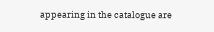appearing in the catalogue are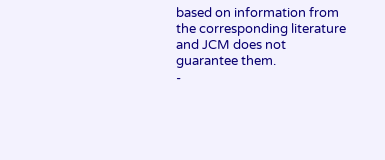based on information from the corresponding literature and JCM does not guarantee them.
-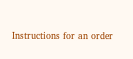Instructions for an order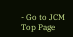- Go to JCM Top Page